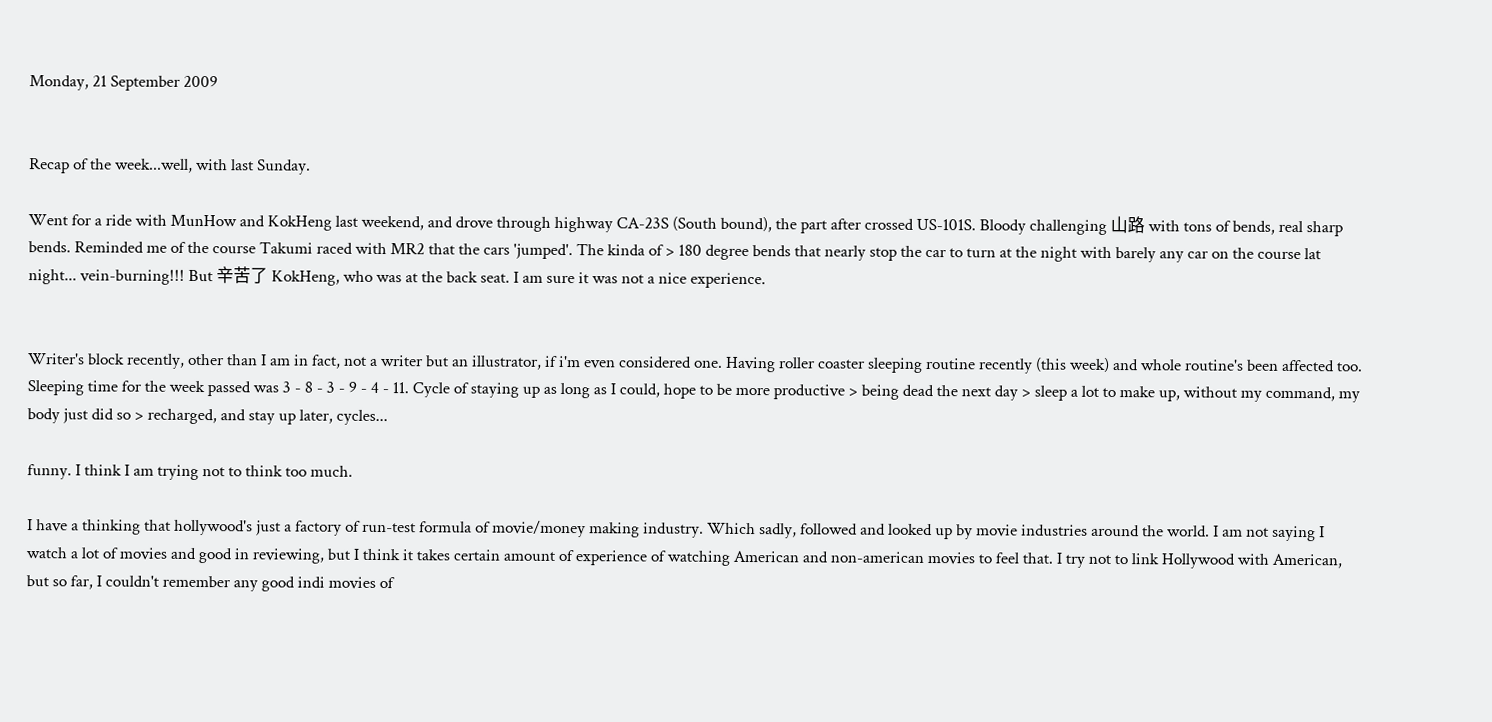Monday, 21 September 2009


Recap of the week...well, with last Sunday.

Went for a ride with MunHow and KokHeng last weekend, and drove through highway CA-23S (South bound), the part after crossed US-101S. Bloody challenging 山路 with tons of bends, real sharp bends. Reminded me of the course Takumi raced with MR2 that the cars 'jumped'. The kinda of > 180 degree bends that nearly stop the car to turn at the night with barely any car on the course lat night... vein-burning!!! But 辛苦了 KokHeng, who was at the back seat. I am sure it was not a nice experience.


Writer's block recently, other than I am in fact, not a writer but an illustrator, if i'm even considered one. Having roller coaster sleeping routine recently (this week) and whole routine's been affected too. Sleeping time for the week passed was 3 - 8 - 3 - 9 - 4 - 11. Cycle of staying up as long as I could, hope to be more productive > being dead the next day > sleep a lot to make up, without my command, my body just did so > recharged, and stay up later, cycles...

funny. I think I am trying not to think too much.

I have a thinking that hollywood's just a factory of run-test formula of movie/money making industry. Which sadly, followed and looked up by movie industries around the world. I am not saying I watch a lot of movies and good in reviewing, but I think it takes certain amount of experience of watching American and non-american movies to feel that. I try not to link Hollywood with American, but so far, I couldn't remember any good indi movies of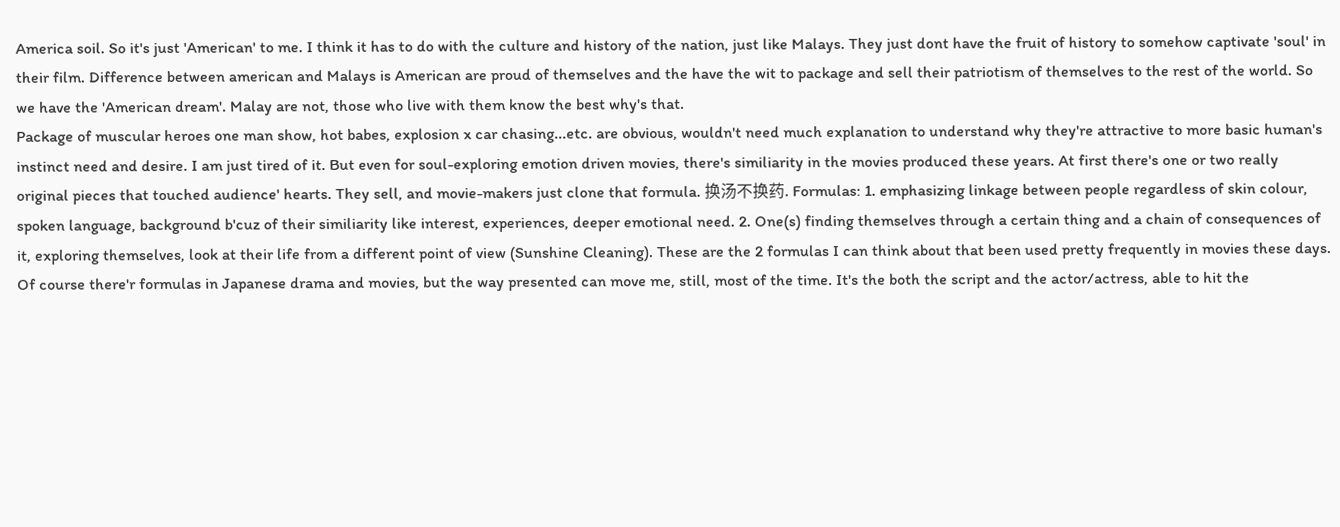America soil. So it's just 'American' to me. I think it has to do with the culture and history of the nation, just like Malays. They just dont have the fruit of history to somehow captivate 'soul' in their film. Difference between american and Malays is American are proud of themselves and the have the wit to package and sell their patriotism of themselves to the rest of the world. So we have the 'American dream'. Malay are not, those who live with them know the best why's that.
Package of muscular heroes one man show, hot babes, explosion x car chasing...etc. are obvious, wouldn't need much explanation to understand why they're attractive to more basic human's instinct need and desire. I am just tired of it. But even for soul-exploring emotion driven movies, there's similiarity in the movies produced these years. At first there's one or two really original pieces that touched audience' hearts. They sell, and movie-makers just clone that formula. 换汤不换药. Formulas: 1. emphasizing linkage between people regardless of skin colour, spoken language, background b'cuz of their similiarity like interest, experiences, deeper emotional need. 2. One(s) finding themselves through a certain thing and a chain of consequences of it, exploring themselves, look at their life from a different point of view (Sunshine Cleaning). These are the 2 formulas I can think about that been used pretty frequently in movies these days.
Of course there'r formulas in Japanese drama and movies, but the way presented can move me, still, most of the time. It's the both the script and the actor/actress, able to hit the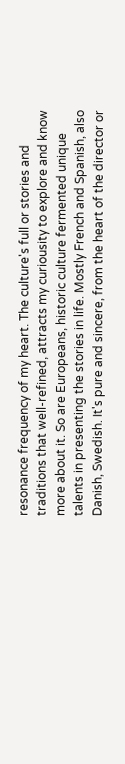resonance frequency of my heart. The culture's full or stories and traditions that well-refined, attracts my curiousity to explore and know more about it. So are Europeans, historic culture fermented unique talents in presenting the stories in life. Mostly French and Spanish, also Danish, Swedish. It's pure and sincere, from the heart of the director or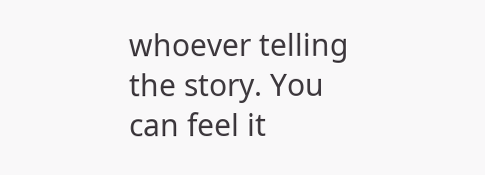whoever telling the story. You can feel it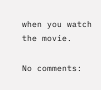when you watch the movie.

No comments: